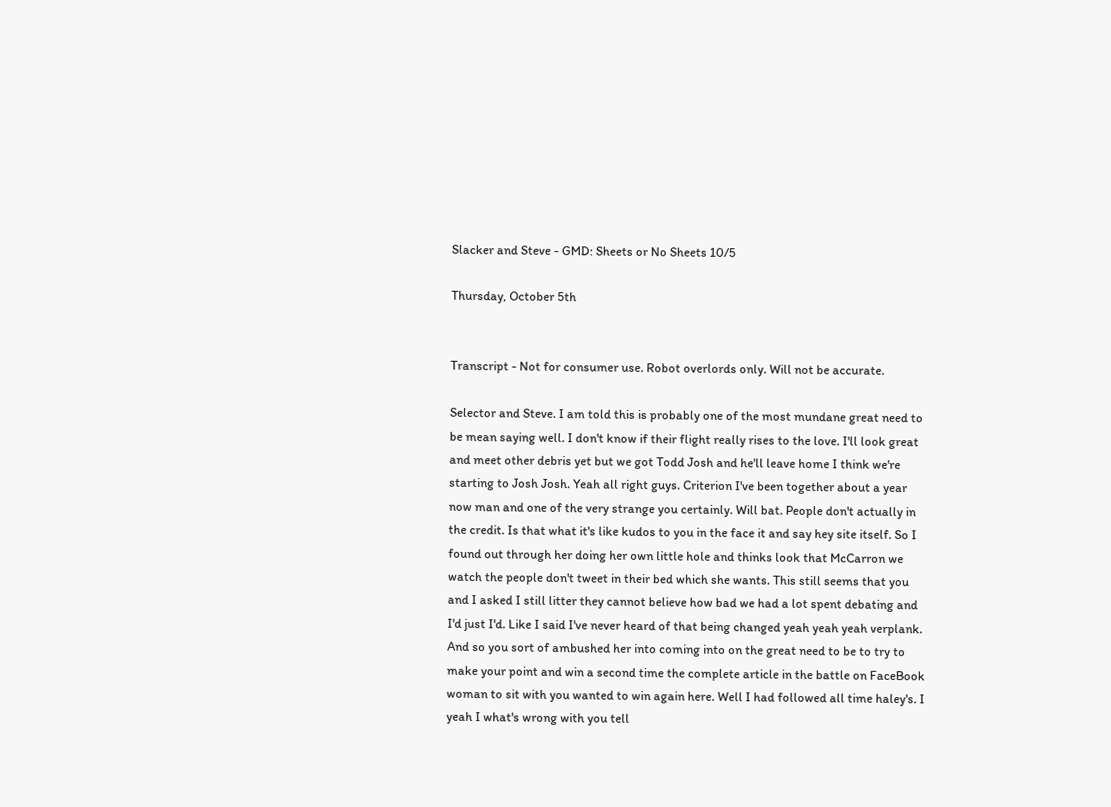Slacker and Steve - GMD: Sheets or No Sheets 10/5

Thursday, October 5th


Transcript - Not for consumer use. Robot overlords only. Will not be accurate.

Selector and Steve. I am told this is probably one of the most mundane great need to be mean saying well. I don't know if their flight really rises to the love. I'll look great and meet other debris yet but we got Todd Josh and he'll leave home I think we're starting to Josh Josh. Yeah all right guys. Criterion I've been together about a year now man and one of the very strange you certainly. Will bat. People don't actually in the credit. Is that what it's like kudos to you in the face it and say hey site itself. So I found out through her doing her own little hole and thinks look that McCarron we watch the people don't tweet in their bed which she wants. This still seems that you and I asked I still litter they cannot believe how bad we had a lot spent debating and I'd just I'd. Like I said I've never heard of that being changed yeah yeah yeah verplank. And so you sort of ambushed her into coming into on the great need to be to try to make your point and win a second time the complete article in the battle on FaceBook woman to sit with you wanted to win again here. Well I had followed all time haley's. I yeah I what's wrong with you tell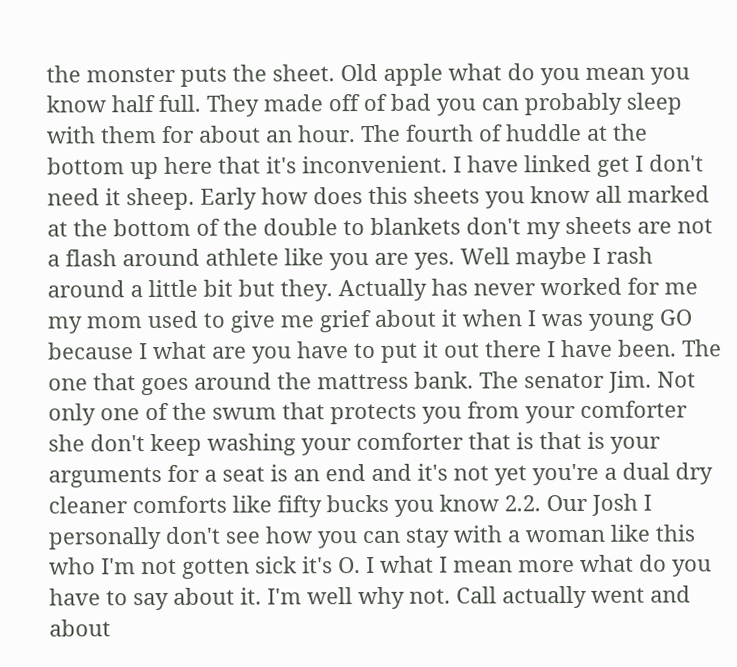the monster puts the sheet. Old apple what do you mean you know half full. They made off of bad you can probably sleep with them for about an hour. The fourth of huddle at the bottom up here that it's inconvenient. I have linked get I don't need it sheep. Early how does this sheets you know all marked at the bottom of the double to blankets don't my sheets are not a flash around athlete like you are yes. Well maybe I rash around a little bit but they. Actually has never worked for me my mom used to give me grief about it when I was young GO because I what are you have to put it out there I have been. The one that goes around the mattress bank. The senator Jim. Not only one of the swum that protects you from your comforter she don't keep washing your comforter that is that is your arguments for a seat is an end and it's not yet you're a dual dry cleaner comforts like fifty bucks you know 2.2. Our Josh I personally don't see how you can stay with a woman like this who I'm not gotten sick it's O. I what I mean more what do you have to say about it. I'm well why not. Call actually went and about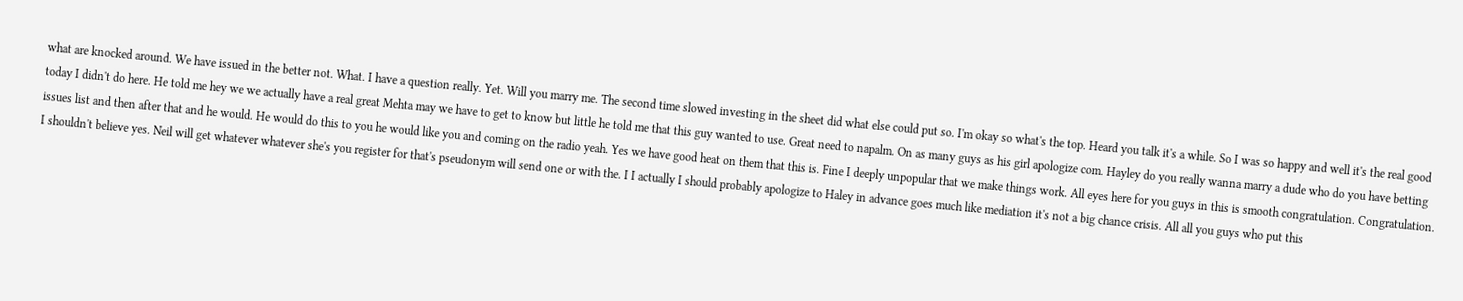what are knocked around. We have issued in the better not. What. I have a question really. Yet. Will you marry me. The second time slowed investing in the sheet did what else could put so. I'm okay so what's the top. Heard you talk it's a while. So I was so happy and well it's the real good today I didn't do here. He told me hey we we actually have a real great Mehta may we have to get to know but little he told me that this guy wanted to use. Great need to napalm. On as many guys as his girl apologize com. Hayley do you really wanna marry a dude who do you have betting issues list and then after that and he would. He would do this to you he would like you and coming on the radio yeah. Yes we have good heat on them that this is. Fine I deeply unpopular that we make things work. All eyes here for you guys in this is smooth congratulation. Congratulation. I shouldn't believe yes. Neil will get whatever whatever she's you register for that's pseudonym will send one or with the. I I actually I should probably apologize to Haley in advance goes much like mediation it's not a big chance crisis. All all you guys who put this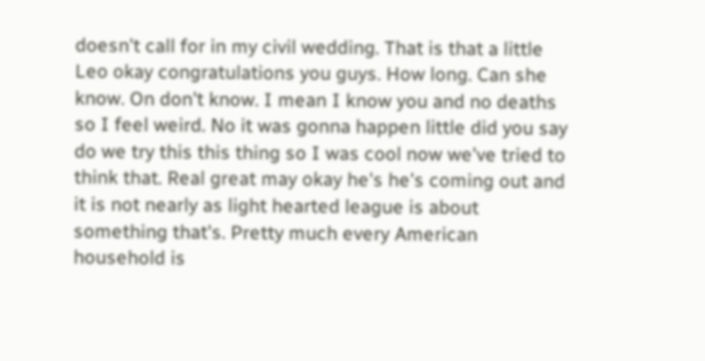doesn't call for in my civil wedding. That is that a little Leo okay congratulations you guys. How long. Can she know. On don't know. I mean I know you and no deaths so I feel weird. No it was gonna happen little did you say do we try this this thing so I was cool now we've tried to think that. Real great may okay he's he's coming out and it is not nearly as light hearted league is about something that's. Pretty much every American household is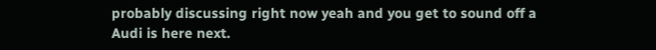probably discussing right now yeah and you get to sound off a Audi is here next.